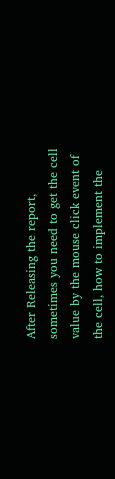After Releasing the report, sometimes you need to get the cell value by the mouse click event of the cell, how to implement the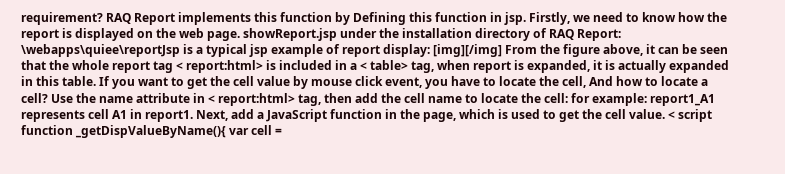requirement? RAQ Report implements this function by Defining this function in jsp. Firstly, we need to know how the report is displayed on the web page. showReport.jsp under the installation directory of RAQ Report: \webapps\quiee\reportJsp is a typical jsp example of report display: [img][/img] From the figure above, it can be seen that the whole report tag < report:html> is included in a < table> tag, when report is expanded, it is actually expanded in this table. If you want to get the cell value by mouse click event, you have to locate the cell, And how to locate a cell? Use the name attribute in < report:html> tag, then add the cell name to locate the cell: for example: report1_A1 represents cell A1 in report1. Next, add a JavaScript function in the page, which is used to get the cell value. < script function _getDispValueByName(){ var cell =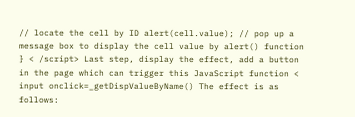// locate the cell by ID alert(cell.value); // pop up a message box to display the cell value by alert() function } < /script> Last step, display the effect, add a button in the page which can trigger this JavaScript function < input onclick=_getDispValueByName() The effect is as follows: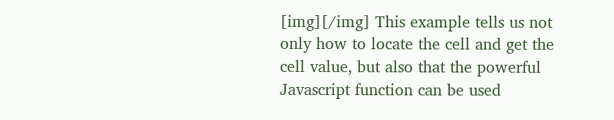[img][/img] This example tells us not only how to locate the cell and get the cell value, but also that the powerful Javascript function can be used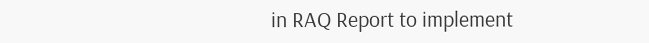in RAQ Report to implement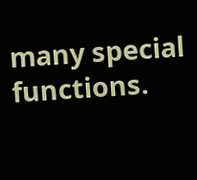many special functions.